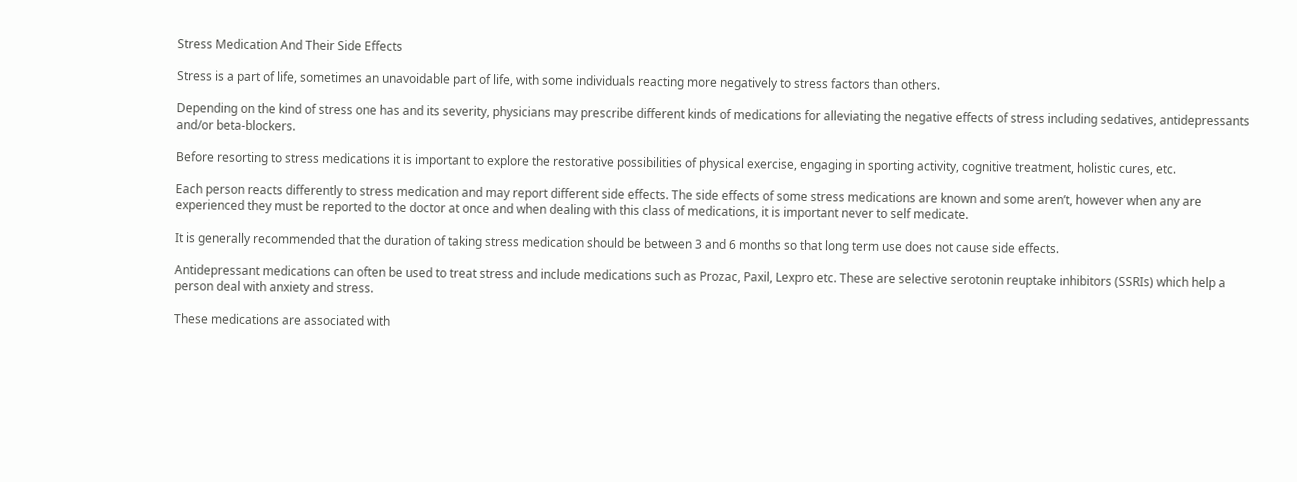Stress Medication And Their Side Effects

Stress is a part of life, sometimes an unavoidable part of life, with some individuals reacting more negatively to stress factors than others.

Depending on the kind of stress one has and its severity, physicians may prescribe different kinds of medications for alleviating the negative effects of stress including sedatives, antidepressants and/or beta-blockers.

Before resorting to stress medications it is important to explore the restorative possibilities of physical exercise, engaging in sporting activity, cognitive treatment, holistic cures, etc.

Each person reacts differently to stress medication and may report different side effects. The side effects of some stress medications are known and some aren’t, however when any are experienced they must be reported to the doctor at once and when dealing with this class of medications, it is important never to self medicate.

It is generally recommended that the duration of taking stress medication should be between 3 and 6 months so that long term use does not cause side effects.

Antidepressant medications can often be used to treat stress and include medications such as Prozac, Paxil, Lexpro etc. These are selective serotonin reuptake inhibitors (SSRIs) which help a person deal with anxiety and stress.

These medications are associated with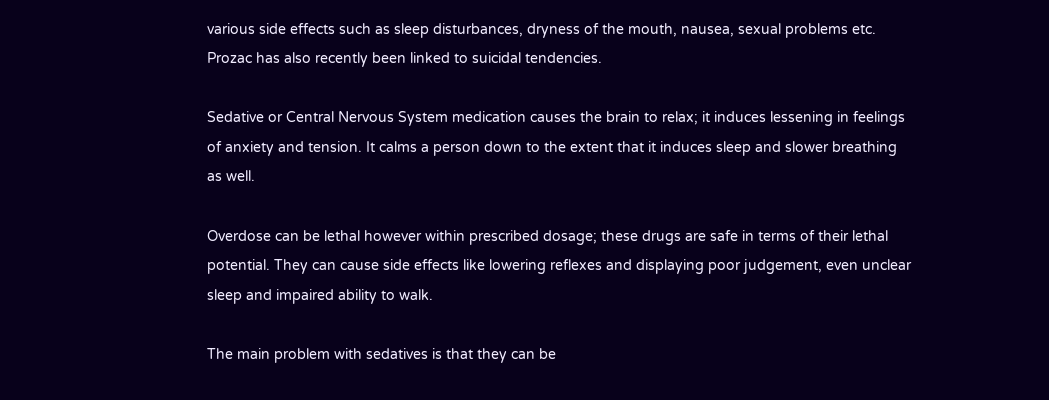various side effects such as sleep disturbances, dryness of the mouth, nausea, sexual problems etc. Prozac has also recently been linked to suicidal tendencies.

Sedative or Central Nervous System medication causes the brain to relax; it induces lessening in feelings of anxiety and tension. It calms a person down to the extent that it induces sleep and slower breathing as well.

Overdose can be lethal however within prescribed dosage; these drugs are safe in terms of their lethal potential. They can cause side effects like lowering reflexes and displaying poor judgement, even unclear sleep and impaired ability to walk.

The main problem with sedatives is that they can be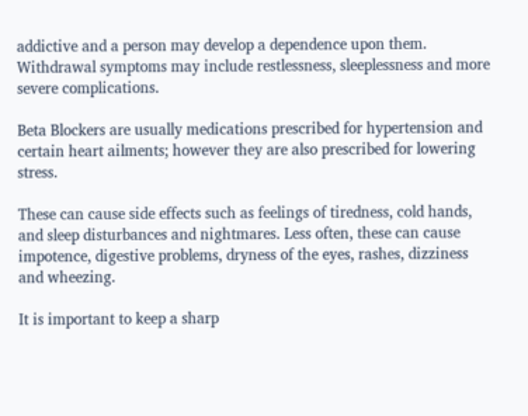addictive and a person may develop a dependence upon them. Withdrawal symptoms may include restlessness, sleeplessness and more severe complications.

Beta Blockers are usually medications prescribed for hypertension and certain heart ailments; however they are also prescribed for lowering stress.

These can cause side effects such as feelings of tiredness, cold hands, and sleep disturbances and nightmares. Less often, these can cause impotence, digestive problems, dryness of the eyes, rashes, dizziness and wheezing.

It is important to keep a sharp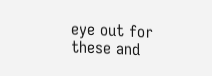eye out for these and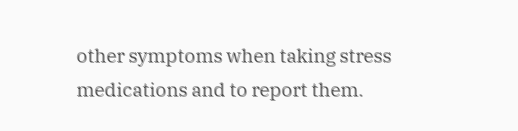other symptoms when taking stress medications and to report them.